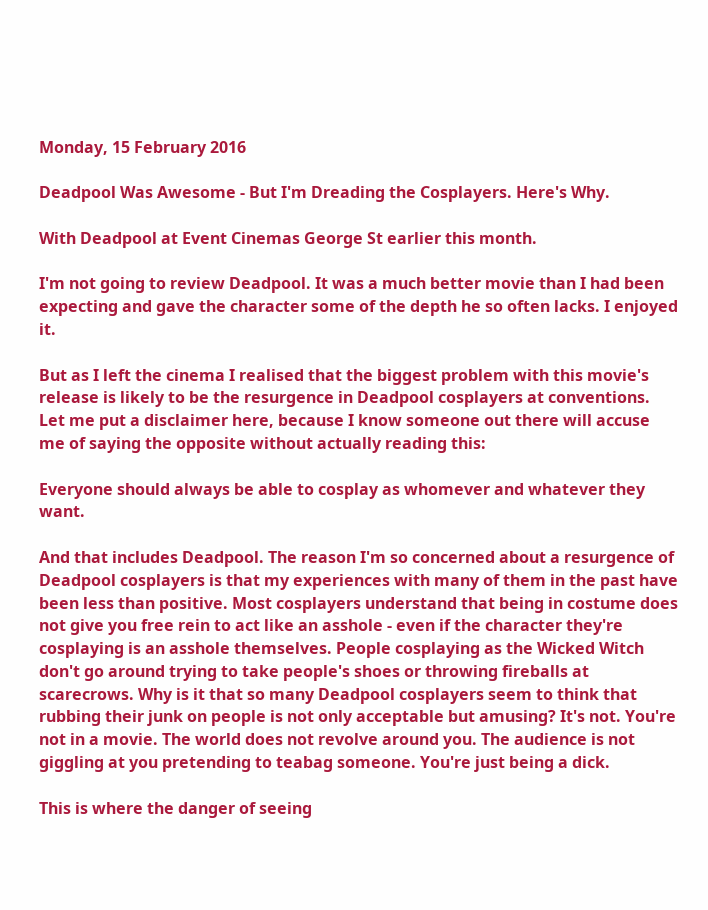Monday, 15 February 2016

Deadpool Was Awesome - But I'm Dreading the Cosplayers. Here's Why.

With Deadpool at Event Cinemas George St earlier this month.

I'm not going to review Deadpool. It was a much better movie than I had been expecting and gave the character some of the depth he so often lacks. I enjoyed it.

But as I left the cinema I realised that the biggest problem with this movie's release is likely to be the resurgence in Deadpool cosplayers at conventions. Let me put a disclaimer here, because I know someone out there will accuse me of saying the opposite without actually reading this:

Everyone should always be able to cosplay as whomever and whatever they want.

And that includes Deadpool. The reason I'm so concerned about a resurgence of Deadpool cosplayers is that my experiences with many of them in the past have been less than positive. Most cosplayers understand that being in costume does not give you free rein to act like an asshole - even if the character they're cosplaying is an asshole themselves. People cosplaying as the Wicked Witch don't go around trying to take people's shoes or throwing fireballs at scarecrows. Why is it that so many Deadpool cosplayers seem to think that rubbing their junk on people is not only acceptable but amusing? It's not. You're not in a movie. The world does not revolve around you. The audience is not giggling at you pretending to teabag someone. You're just being a dick.

This is where the danger of seeing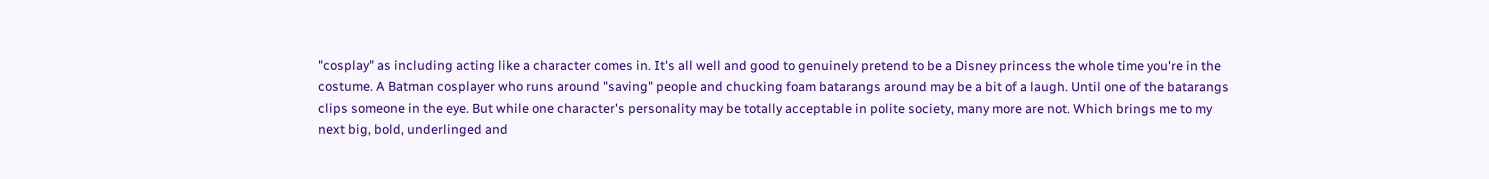"cosplay" as including acting like a character comes in. It's all well and good to genuinely pretend to be a Disney princess the whole time you're in the costume. A Batman cosplayer who runs around "saving" people and chucking foam batarangs around may be a bit of a laugh. Until one of the batarangs clips someone in the eye. But while one character's personality may be totally acceptable in polite society, many more are not. Which brings me to my next big, bold, underlinged and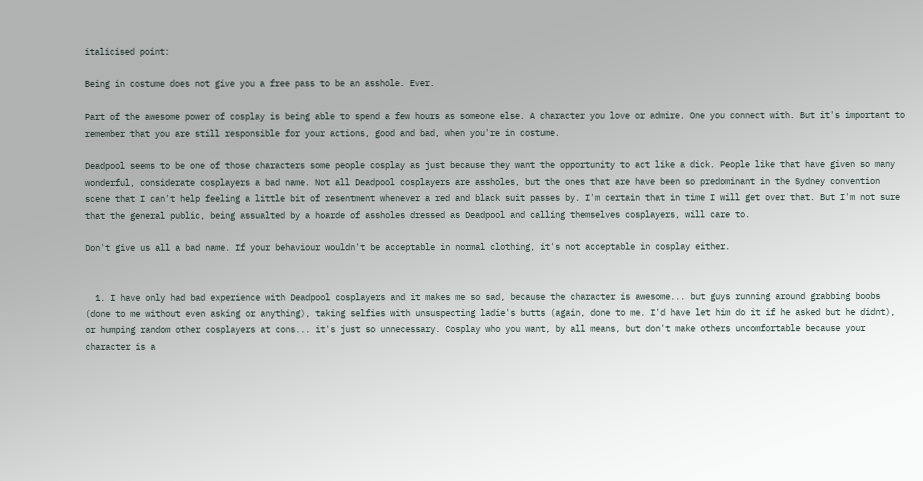italicised point:

Being in costume does not give you a free pass to be an asshole. Ever.

Part of the awesome power of cosplay is being able to spend a few hours as someone else. A character you love or admire. One you connect with. But it's important to remember that you are still responsible for your actions, good and bad, when you're in costume.

Deadpool seems to be one of those characters some people cosplay as just because they want the opportunity to act like a dick. People like that have given so many wonderful, considerate cosplayers a bad name. Not all Deadpool cosplayers are assholes, but the ones that are have been so predominant in the Sydney convention scene that I can't help feeling a little bit of resentment whenever a red and black suit passes by. I'm certain that in time I will get over that. But I'm not sure that the general public, being assualted by a hoarde of assholes dressed as Deadpool and calling themselves cosplayers, will care to.

Don't give us all a bad name. If your behaviour wouldn't be acceptable in normal clothing, it's not acceptable in cosplay either.


  1. I have only had bad experience with Deadpool cosplayers and it makes me so sad, because the character is awesome... but guys running around grabbing boobs (done to me without even asking or anything), taking selfies with unsuspecting ladie's butts (again, done to me. I'd have let him do it if he asked but he didnt), or humping random other cosplayers at cons... it's just so unnecessary. Cosplay who you want, by all means, but don't make others uncomfortable because your character is a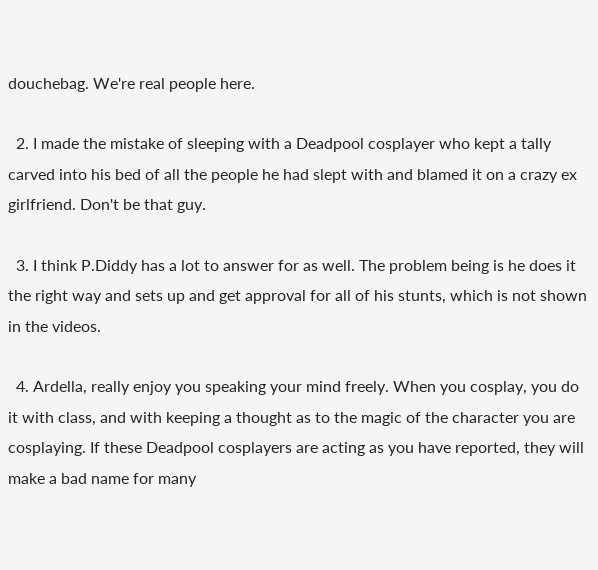douchebag. We're real people here.

  2. I made the mistake of sleeping with a Deadpool cosplayer who kept a tally carved into his bed of all the people he had slept with and blamed it on a crazy ex girlfriend. Don't be that guy.

  3. I think P.Diddy has a lot to answer for as well. The problem being is he does it the right way and sets up and get approval for all of his stunts, which is not shown in the videos.

  4. Ardella, really enjoy you speaking your mind freely. When you cosplay, you do it with class, and with keeping a thought as to the magic of the character you are cosplaying. If these Deadpool cosplayers are acting as you have reported, they will make a bad name for many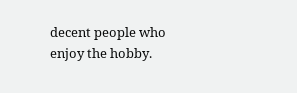decent people who enjoy the hobby.